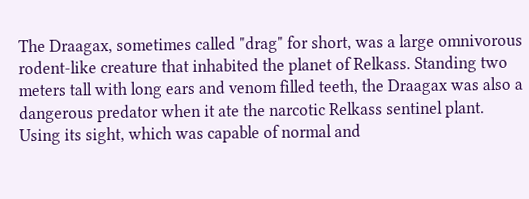The Draagax, sometimes called "drag" for short, was a large omnivorous rodent-like creature that inhabited the planet of Relkass. Standing two meters tall with long ears and venom filled teeth, the Draagax was also a dangerous predator when it ate the narcotic Relkass sentinel plant. Using its sight, which was capable of normal and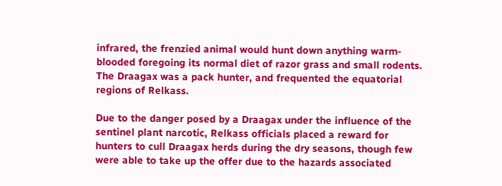infrared, the frenzied animal would hunt down anything warm-blooded foregoing its normal diet of razor grass and small rodents. The Draagax was a pack hunter, and frequented the equatorial regions of Relkass.

Due to the danger posed by a Draagax under the influence of the sentinel plant narcotic, Relkass officials placed a reward for hunters to cull Draagax herds during the dry seasons, though few were able to take up the offer due to the hazards associated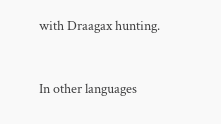with Draagax hunting.


In other languages